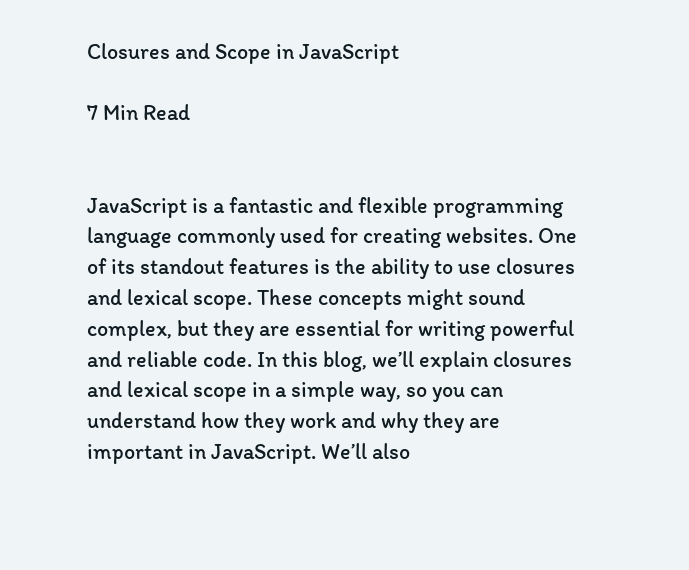Closures and Scope in JavaScript

7 Min Read


JavaScript is a fantastic and flexible programming language commonly used for creating websites. One of its standout features is the ability to use closures and lexical scope. These concepts might sound complex, but they are essential for writing powerful and reliable code. In this blog, we’ll explain closures and lexical scope in a simple way, so you can understand how they work and why they are important in JavaScript. We’ll also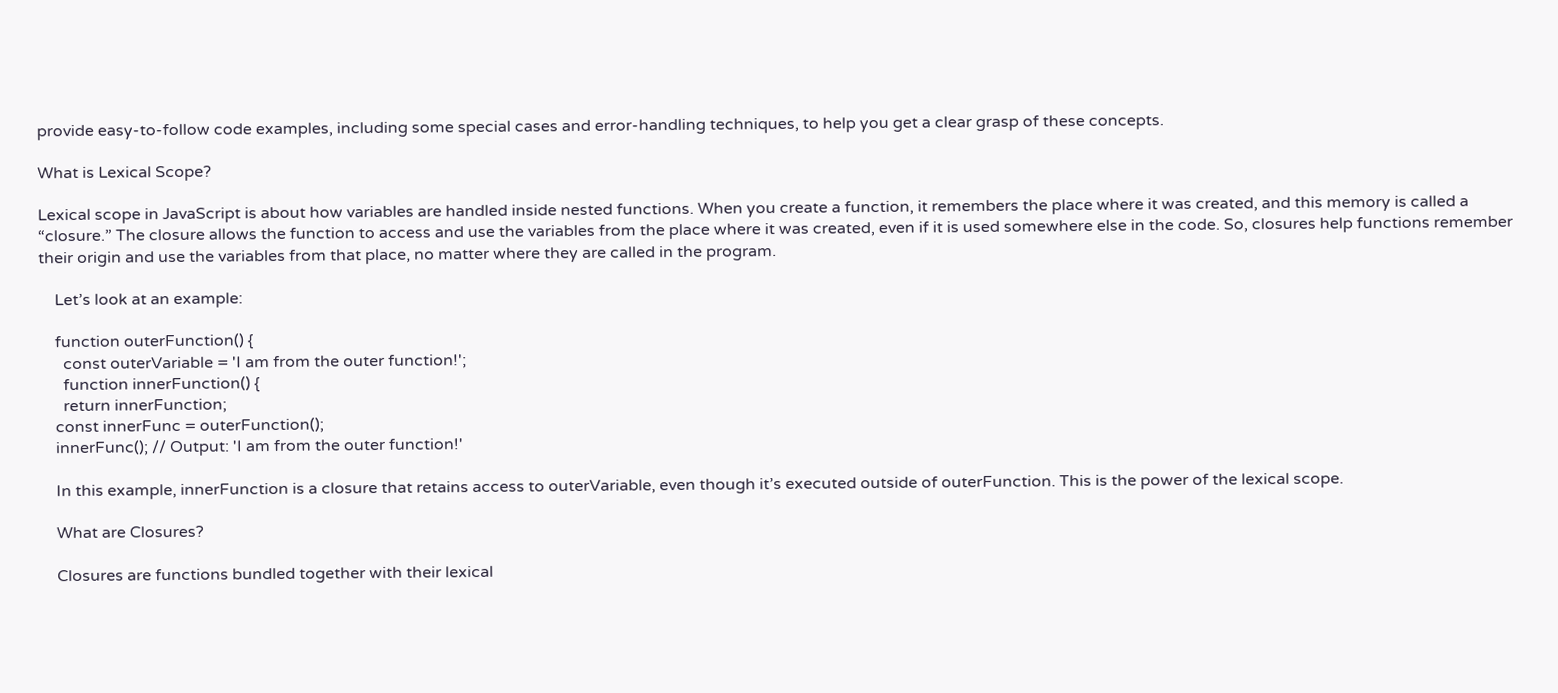provide easy-to-follow code examples, including some special cases and error-handling techniques, to help you get a clear grasp of these concepts.

What is Lexical Scope?

Lexical scope in JavaScript is about how variables are handled inside nested functions. When you create a function, it remembers the place where it was created, and this memory is called a “closure.” The closure allows the function to access and use the variables from the place where it was created, even if it is used somewhere else in the code. So, closures help functions remember their origin and use the variables from that place, no matter where they are called in the program.

    Let’s look at an example:

    function outerFunction() {
      const outerVariable = 'I am from the outer function!';
      function innerFunction() {
      return innerFunction;
    const innerFunc = outerFunction();
    innerFunc(); // Output: 'I am from the outer function!'

    In this example, innerFunction is a closure that retains access to outerVariable, even though it’s executed outside of outerFunction. This is the power of the lexical scope.

    What are Closures?

    Closures are functions bundled together with their lexical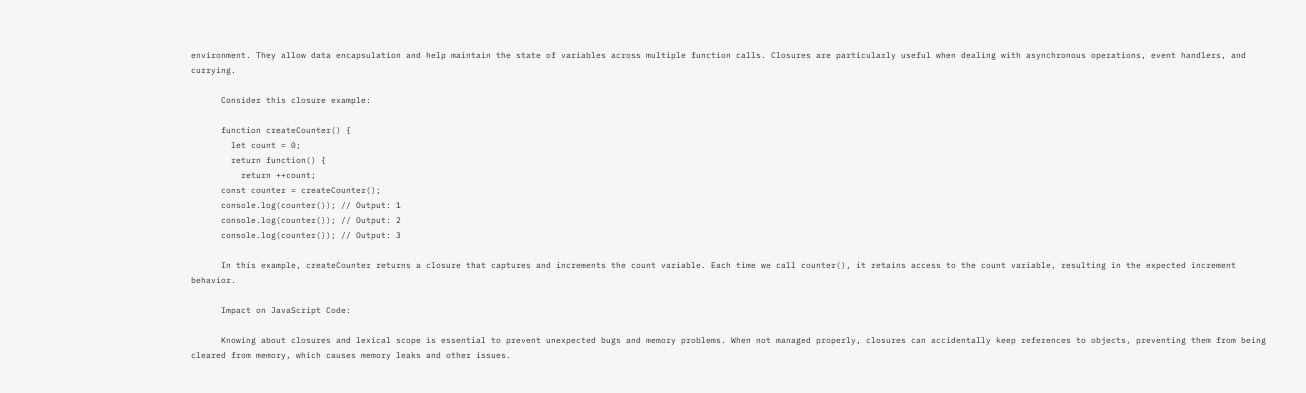environment. They allow data encapsulation and help maintain the state of variables across multiple function calls. Closures are particularly useful when dealing with asynchronous operations, event handlers, and currying.

      Consider this closure example:

      function createCounter() {
        let count = 0;
        return function() {
          return ++count;
      const counter = createCounter();
      console.log(counter()); // Output: 1
      console.log(counter()); // Output: 2
      console.log(counter()); // Output: 3

      In this example, createCounter returns a closure that captures and increments the count variable. Each time we call counter(), it retains access to the count variable, resulting in the expected increment behavior.

      Impact on JavaScript Code:

      Knowing about closures and lexical scope is essential to prevent unexpected bugs and memory problems. When not managed properly, closures can accidentally keep references to objects, preventing them from being cleared from memory, which causes memory leaks and other issues.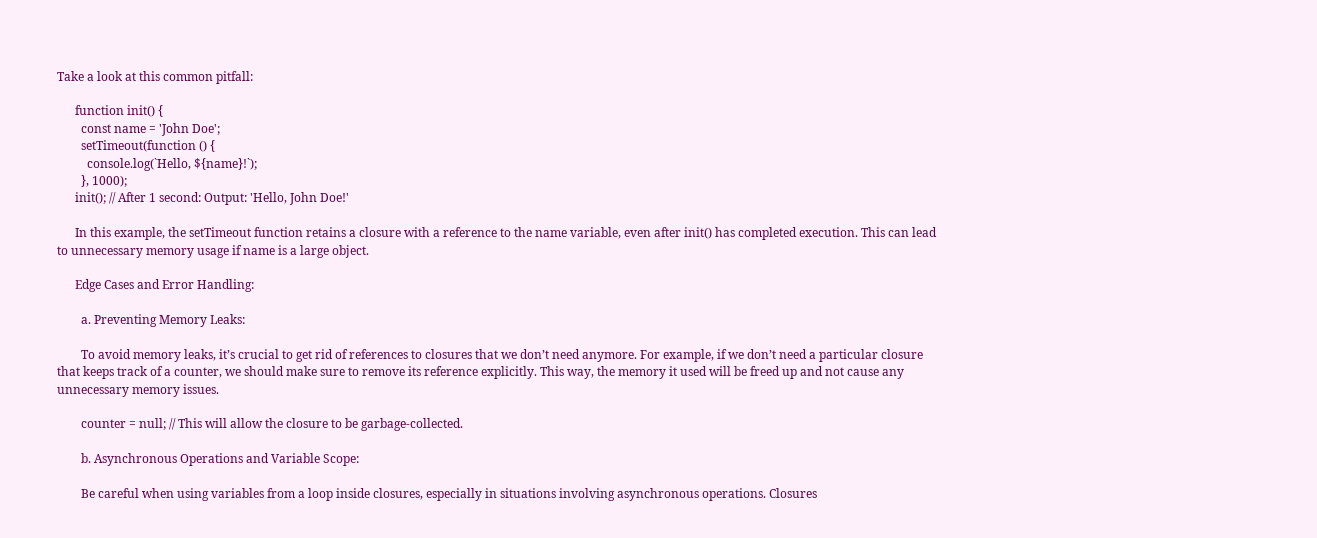Take a look at this common pitfall:

      function init() {
        const name = 'John Doe';
        setTimeout(function () {
          console.log(`Hello, ${name}!`);
        }, 1000);
      init(); // After 1 second: Output: 'Hello, John Doe!'

      In this example, the setTimeout function retains a closure with a reference to the name variable, even after init() has completed execution. This can lead to unnecessary memory usage if name is a large object.

      Edge Cases and Error Handling:

        a. Preventing Memory Leaks:

        To avoid memory leaks, it’s crucial to get rid of references to closures that we don’t need anymore. For example, if we don’t need a particular closure that keeps track of a counter, we should make sure to remove its reference explicitly. This way, the memory it used will be freed up and not cause any unnecessary memory issues.

        counter = null; // This will allow the closure to be garbage-collected.

        b. Asynchronous Operations and Variable Scope:

        Be careful when using variables from a loop inside closures, especially in situations involving asynchronous operations. Closures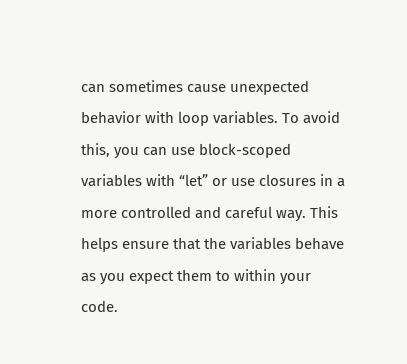can sometimes cause unexpected behavior with loop variables. To avoid this, you can use block-scoped variables with “let” or use closures in a more controlled and careful way. This helps ensure that the variables behave as you expect them to within your code.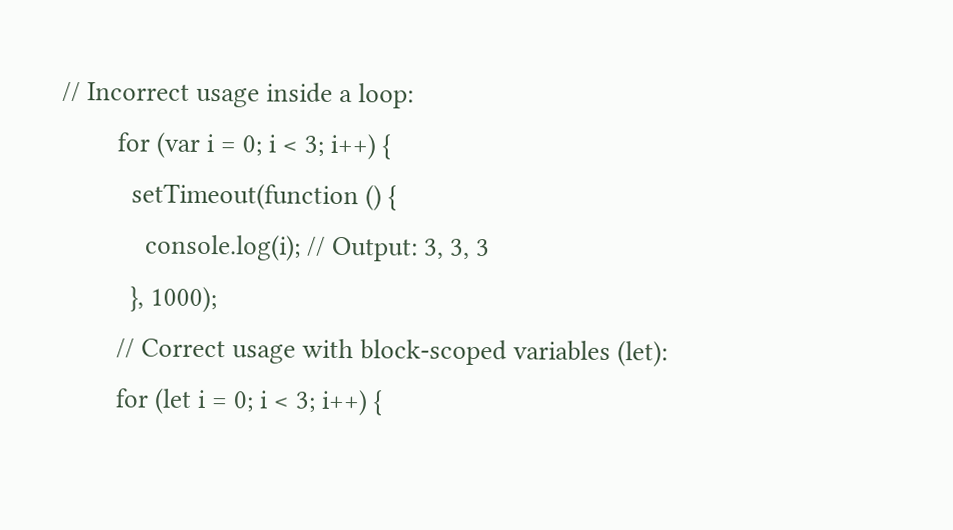// Incorrect usage inside a loop:
        for (var i = 0; i < 3; i++) {
          setTimeout(function () {
            console.log(i); // Output: 3, 3, 3
          }, 1000);
        // Correct usage with block-scoped variables (let):
        for (let i = 0; i < 3; i++) {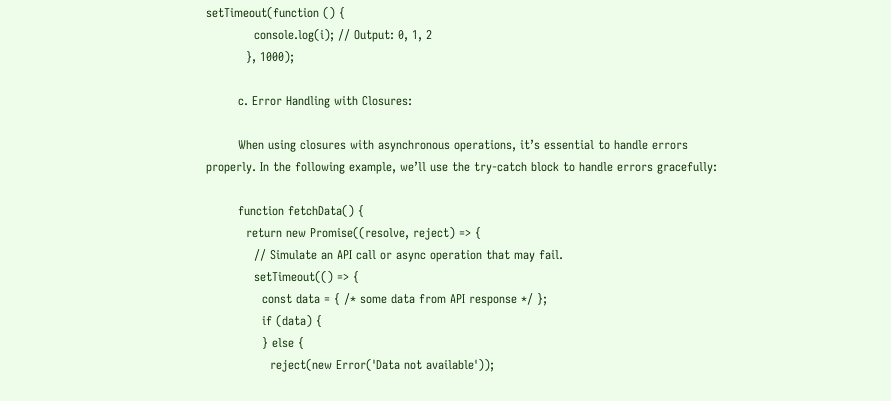setTimeout(function () {
            console.log(i); // Output: 0, 1, 2
          }, 1000);

        c. Error Handling with Closures:

        When using closures with asynchronous operations, it’s essential to handle errors properly. In the following example, we’ll use the try-catch block to handle errors gracefully:

        function fetchData() {
          return new Promise((resolve, reject) => {
            // Simulate an API call or async operation that may fail.
            setTimeout(() => {
              const data = { /* some data from API response */ };
              if (data) {
              } else {
                reject(new Error('Data not available'));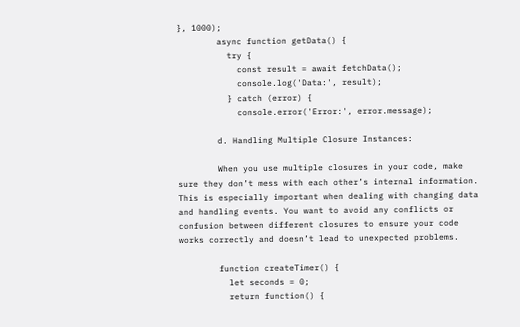}, 1000);
        async function getData() {
          try {
            const result = await fetchData();
            console.log('Data:', result);
          } catch (error) {
            console.error('Error:', error.message);

        d. Handling Multiple Closure Instances:

        When you use multiple closures in your code, make sure they don’t mess with each other’s internal information. This is especially important when dealing with changing data and handling events. You want to avoid any conflicts or confusion between different closures to ensure your code works correctly and doesn’t lead to unexpected problems.

        function createTimer() {
          let seconds = 0;
          return function() {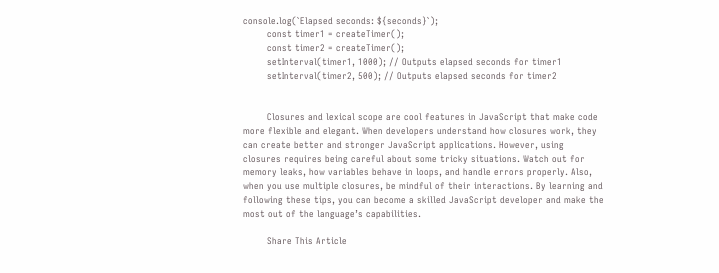console.log(`Elapsed seconds: ${seconds}`);
        const timer1 = createTimer();
        const timer2 = createTimer();
        setInterval(timer1, 1000); // Outputs elapsed seconds for timer1
        setInterval(timer2, 500); // Outputs elapsed seconds for timer2


        Closures and lexical scope are cool features in JavaScript that make code more flexible and elegant. When developers understand how closures work, they can create better and stronger JavaScript applications. However, using closures requires being careful about some tricky situations. Watch out for memory leaks, how variables behave in loops, and handle errors properly. Also, when you use multiple closures, be mindful of their interactions. By learning and following these tips, you can become a skilled JavaScript developer and make the most out of the language’s capabilities.

        Share This Article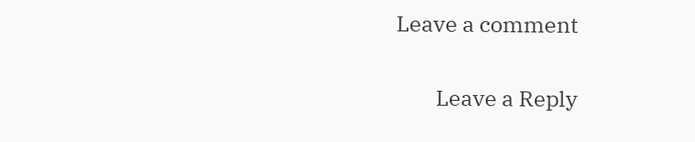Leave a comment

        Leave a Reply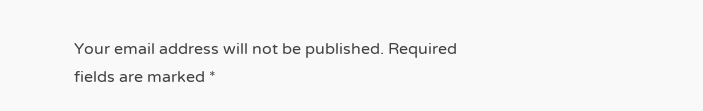Your email address will not be published. Required fields are marked *